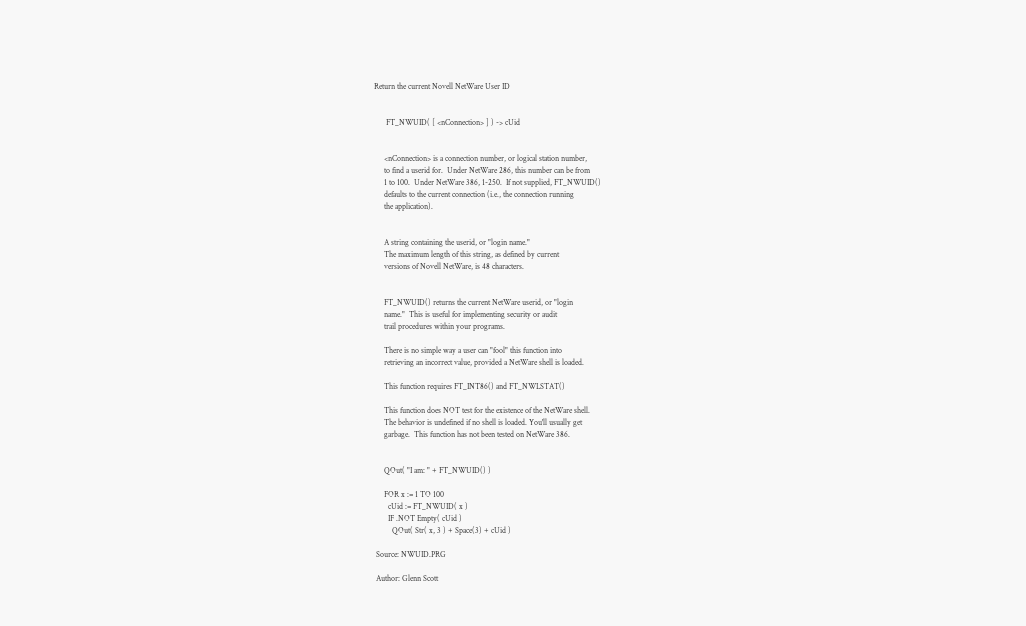Return the current Novell NetWare User ID


      FT_NWUID( [ <nConnection> ] ) -> cUid


     <nConnection> is a connection number, or logical station number,
     to find a userid for.  Under NetWare 286, this number can be from
     1 to 100.  Under NetWare 386, 1-250.  If not supplied, FT_NWUID()
     defaults to the current connection (i.e., the connection running
     the application).


     A string containing the userid, or "login name."
     The maximum length of this string, as defined by current
     versions of Novell NetWare, is 48 characters.


     FT_NWUID() returns the current NetWare userid, or "login
     name."  This is useful for implementing security or audit
     trail procedures within your programs.

     There is no simple way a user can "fool" this function into
     retrieving an incorrect value, provided a NetWare shell is loaded.

     This function requires FT_INT86() and FT_NWLSTAT()

     This function does NOT test for the existence of the NetWare shell.
     The behavior is undefined if no shell is loaded. You'll usually get
     garbage.  This function has not been tested on NetWare 386.


     QOut( "I am: " + FT_NWUID() )

     FOR x := 1 TO 100
       cUid := FT_NWUID( x )
       IF .NOT Empty( cUid )
         QOut( Str( x, 3 ) + Space(3) + cUid )

 Source: NWUID.PRG

 Author: Glenn Scott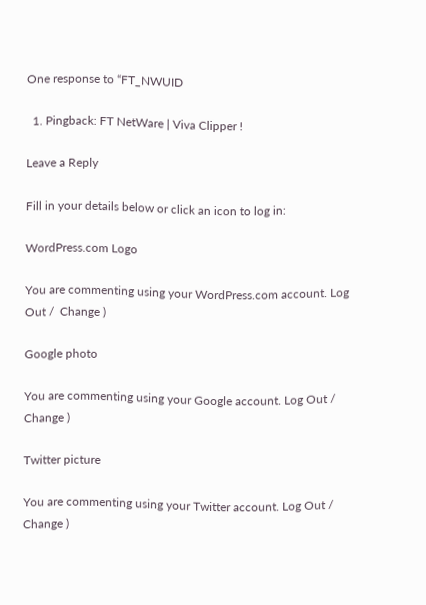One response to “FT_NWUID

  1. Pingback: FT NetWare | Viva Clipper !

Leave a Reply

Fill in your details below or click an icon to log in:

WordPress.com Logo

You are commenting using your WordPress.com account. Log Out /  Change )

Google photo

You are commenting using your Google account. Log Out /  Change )

Twitter picture

You are commenting using your Twitter account. Log Out /  Change )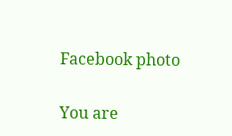Facebook photo

You are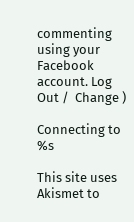commenting using your Facebook account. Log Out /  Change )

Connecting to %s

This site uses Akismet to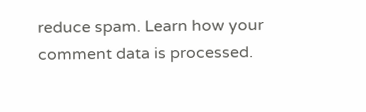reduce spam. Learn how your comment data is processed.